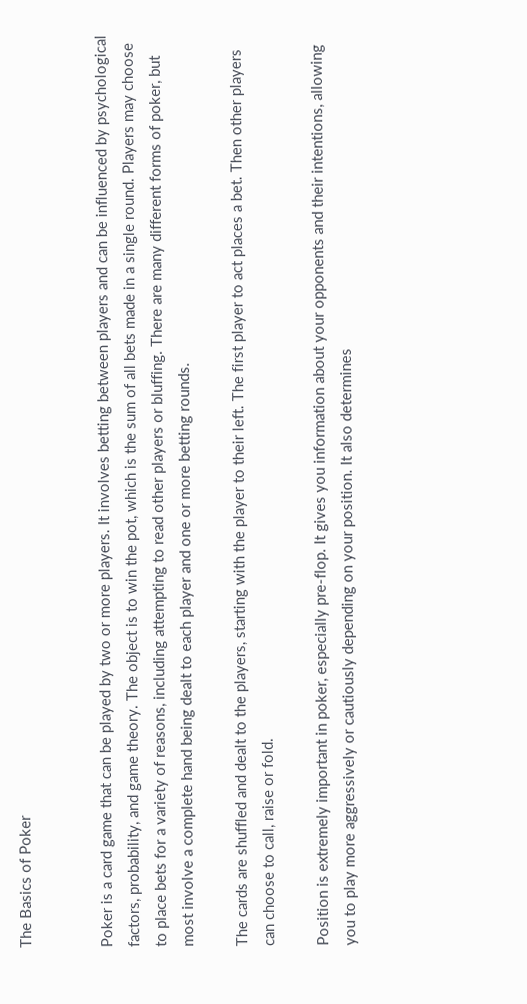The Basics of Poker


Poker is a card game that can be played by two or more players. It involves betting between players and can be influenced by psychological factors, probability, and game theory. The object is to win the pot, which is the sum of all bets made in a single round. Players may choose to place bets for a variety of reasons, including attempting to read other players or bluffing. There are many different forms of poker, but most involve a complete hand being dealt to each player and one or more betting rounds.

The cards are shuffled and dealt to the players, starting with the player to their left. The first player to act places a bet. Then other players can choose to call, raise or fold.

Position is extremely important in poker, especially pre-flop. It gives you information about your opponents and their intentions, allowing you to play more aggressively or cautiously depending on your position. It also determines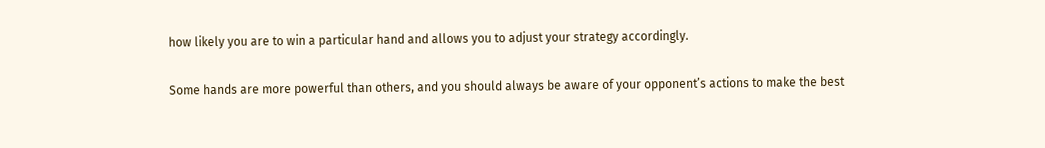how likely you are to win a particular hand and allows you to adjust your strategy accordingly.

Some hands are more powerful than others, and you should always be aware of your opponent’s actions to make the best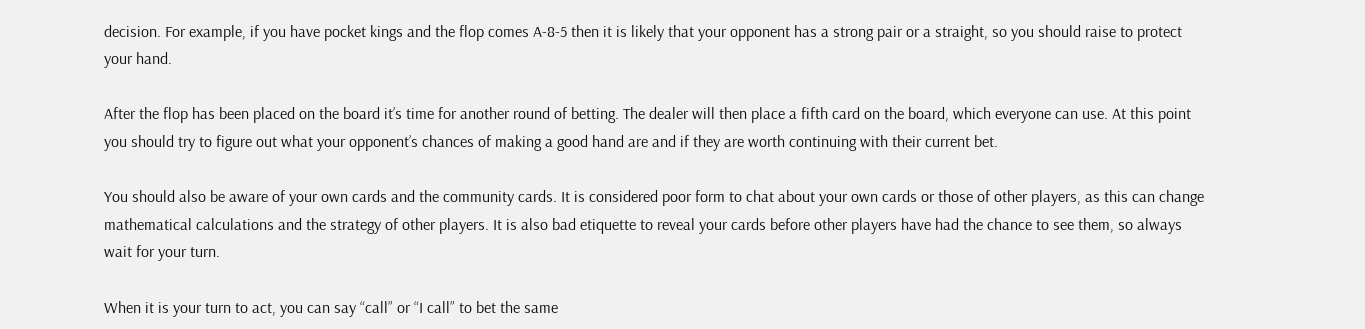decision. For example, if you have pocket kings and the flop comes A-8-5 then it is likely that your opponent has a strong pair or a straight, so you should raise to protect your hand.

After the flop has been placed on the board it’s time for another round of betting. The dealer will then place a fifth card on the board, which everyone can use. At this point you should try to figure out what your opponent’s chances of making a good hand are and if they are worth continuing with their current bet.

You should also be aware of your own cards and the community cards. It is considered poor form to chat about your own cards or those of other players, as this can change mathematical calculations and the strategy of other players. It is also bad etiquette to reveal your cards before other players have had the chance to see them, so always wait for your turn.

When it is your turn to act, you can say “call” or “I call” to bet the same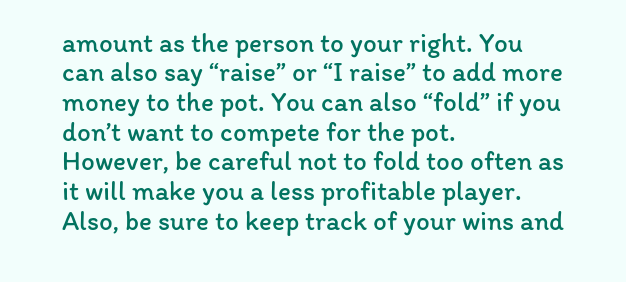amount as the person to your right. You can also say “raise” or “I raise” to add more money to the pot. You can also “fold” if you don’t want to compete for the pot. However, be careful not to fold too often as it will make you a less profitable player. Also, be sure to keep track of your wins and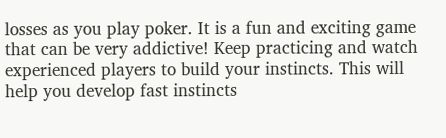losses as you play poker. It is a fun and exciting game that can be very addictive! Keep practicing and watch experienced players to build your instincts. This will help you develop fast instincts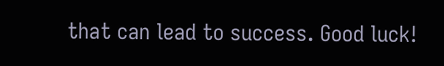that can lead to success. Good luck!